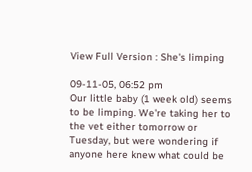View Full Version : She's limping

09-11-05, 06:52 pm
Our little baby (1 week old) seems to be limping. We're taking her to the vet either tomorrow or Tuesday, but were wondering if anyone here knew what could be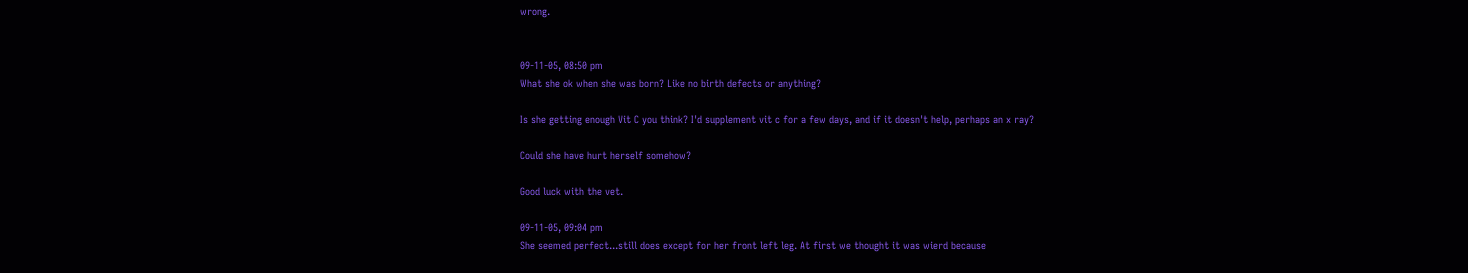wrong.


09-11-05, 08:50 pm
What she ok when she was born? Like no birth defects or anything?

Is she getting enough Vit C you think? I'd supplement vit c for a few days, and if it doesn't help, perhaps an x ray?

Could she have hurt herself somehow?

Good luck with the vet.

09-11-05, 09:04 pm
She seemed perfect...still does except for her front left leg. At first we thought it was wierd because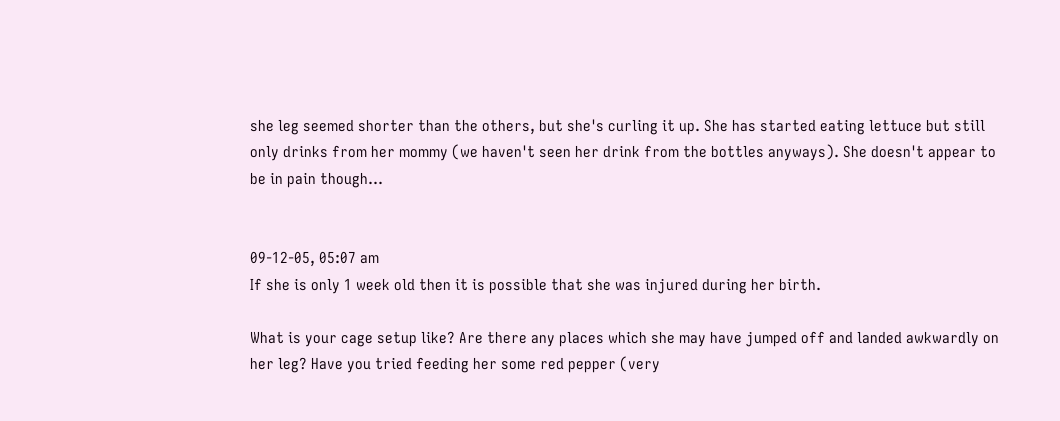she leg seemed shorter than the others, but she's curling it up. She has started eating lettuce but still only drinks from her mommy (we haven't seen her drink from the bottles anyways). She doesn't appear to be in pain though...


09-12-05, 05:07 am
If she is only 1 week old then it is possible that she was injured during her birth.

What is your cage setup like? Are there any places which she may have jumped off and landed awkwardly on her leg? Have you tried feeding her some red pepper (very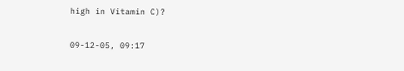high in Vitamin C)?

09-12-05, 09:17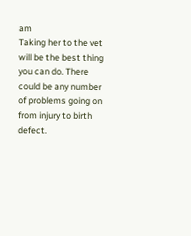am
Taking her to the vet will be the best thing you can do. There could be any number of problems going on from injury to birth defect.